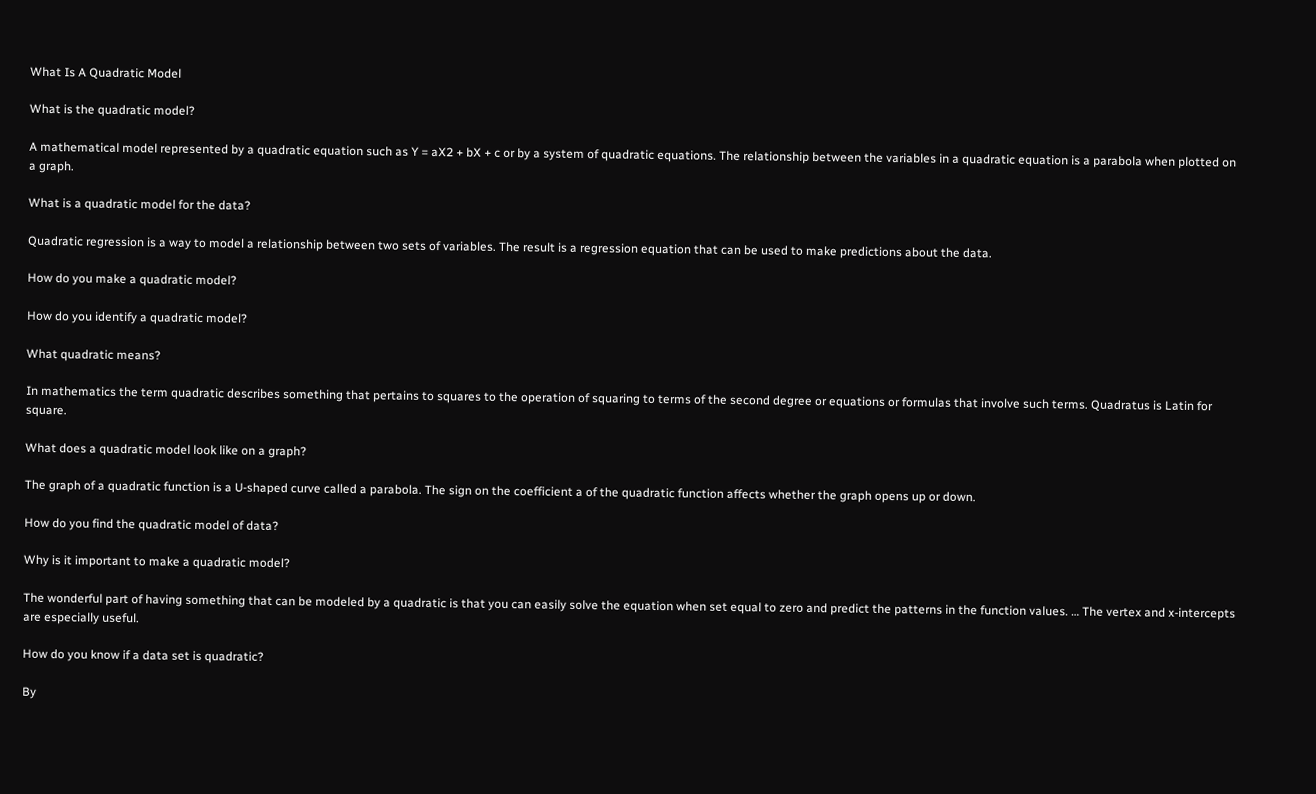What Is A Quadratic Model

What is the quadratic model?

A mathematical model represented by a quadratic equation such as Y = aX2 + bX + c or by a system of quadratic equations. The relationship between the variables in a quadratic equation is a parabola when plotted on a graph.

What is a quadratic model for the data?

Quadratic regression is a way to model a relationship between two sets of variables. The result is a regression equation that can be used to make predictions about the data.

How do you make a quadratic model?

How do you identify a quadratic model?

What quadratic means?

In mathematics the term quadratic describes something that pertains to squares to the operation of squaring to terms of the second degree or equations or formulas that involve such terms. Quadratus is Latin for square.

What does a quadratic model look like on a graph?

The graph of a quadratic function is a U-shaped curve called a parabola. The sign on the coefficient a of the quadratic function affects whether the graph opens up or down.

How do you find the quadratic model of data?

Why is it important to make a quadratic model?

The wonderful part of having something that can be modeled by a quadratic is that you can easily solve the equation when set equal to zero and predict the patterns in the function values. … The vertex and x-intercepts are especially useful.

How do you know if a data set is quadratic?

By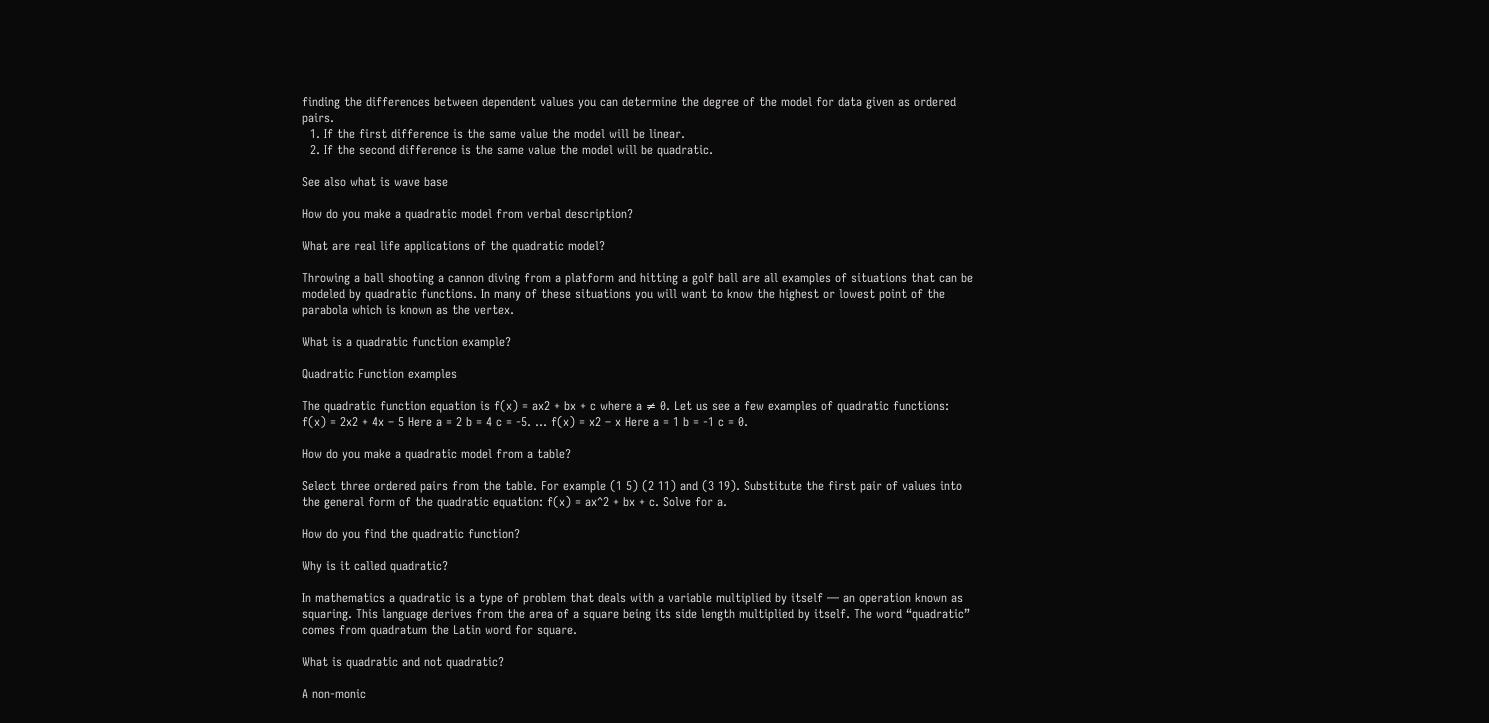finding the differences between dependent values you can determine the degree of the model for data given as ordered pairs.
  1. If the first difference is the same value the model will be linear.
  2. If the second difference is the same value the model will be quadratic.

See also what is wave base

How do you make a quadratic model from verbal description?

What are real life applications of the quadratic model?

Throwing a ball shooting a cannon diving from a platform and hitting a golf ball are all examples of situations that can be modeled by quadratic functions. In many of these situations you will want to know the highest or lowest point of the parabola which is known as the vertex.

What is a quadratic function example?

Quadratic Function examples

The quadratic function equation is f(x) = ax2 + bx + c where a ≠ 0. Let us see a few examples of quadratic functions: f(x) = 2x2 + 4x – 5 Here a = 2 b = 4 c = -5. … f(x) = x2 – x Here a = 1 b = -1 c = 0.

How do you make a quadratic model from a table?

Select three ordered pairs from the table. For example (1 5) (2 11) and (3 19). Substitute the first pair of values into the general form of the quadratic equation: f(x) = ax^2 + bx + c. Solve for a.

How do you find the quadratic function?

Why is it called quadratic?

In mathematics a quadratic is a type of problem that deals with a variable multiplied by itself — an operation known as squaring. This language derives from the area of a square being its side length multiplied by itself. The word “quadratic” comes from quadratum the Latin word for square.

What is quadratic and not quadratic?

A non-monic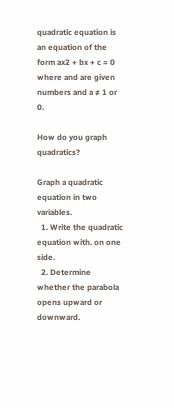quadratic equation is an equation of the form ax2 + bx + c = 0 where and are given numbers and a ≠ 1 or 0.

How do you graph quadratics?

Graph a quadratic equation in two variables.
  1. Write the quadratic equation with. on one side.
  2. Determine whether the parabola opens upward or downward.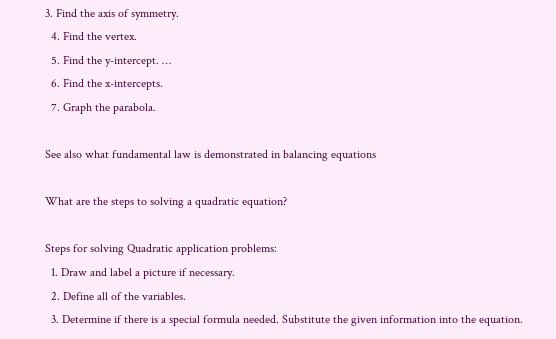3. Find the axis of symmetry.
  4. Find the vertex.
  5. Find the y-intercept. …
  6. Find the x-intercepts.
  7. Graph the parabola.

See also what fundamental law is demonstrated in balancing equations

What are the steps to solving a quadratic equation?

Steps for solving Quadratic application problems:
  1. Draw and label a picture if necessary.
  2. Define all of the variables.
  3. Determine if there is a special formula needed. Substitute the given information into the equation.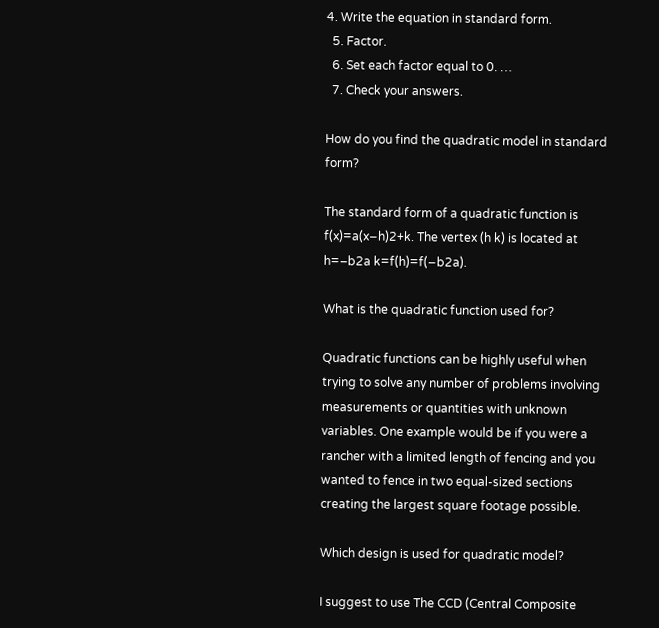4. Write the equation in standard form.
  5. Factor.
  6. Set each factor equal to 0. …
  7. Check your answers.

How do you find the quadratic model in standard form?

The standard form of a quadratic function is f(x)=a(x−h)2+k. The vertex (h k) is located at h=–b2a k=f(h)=f(−b2a).

What is the quadratic function used for?

Quadratic functions can be highly useful when trying to solve any number of problems involving measurements or quantities with unknown variables. One example would be if you were a rancher with a limited length of fencing and you wanted to fence in two equal-sized sections creating the largest square footage possible.

Which design is used for quadratic model?

I suggest to use The CCD (Central Composite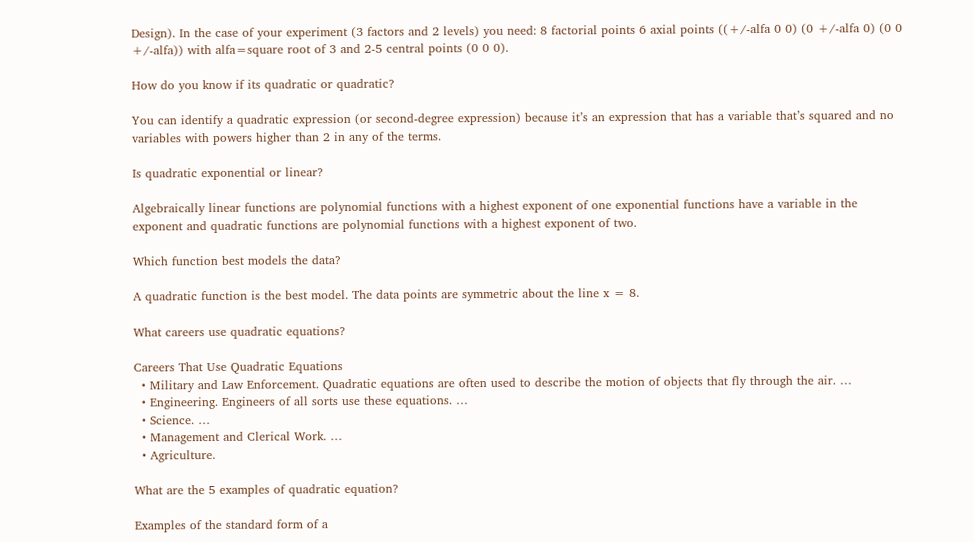Design). In the case of your experiment (3 factors and 2 levels) you need: 8 factorial points 6 axial points ((+/-alfa 0 0) (0 +/-alfa 0) (0 0 +/-alfa)) with alfa=square root of 3 and 2-5 central points (0 0 0).

How do you know if its quadratic or quadratic?

You can identify a quadratic expression (or second-degree expression) because it’s an expression that has a variable that’s squared and no variables with powers higher than 2 in any of the terms.

Is quadratic exponential or linear?

Algebraically linear functions are polynomial functions with a highest exponent of one exponential functions have a variable in the exponent and quadratic functions are polynomial functions with a highest exponent of two.

Which function best models the data?

A quadratic function is the best model. The data points are symmetric about the line x = 8.

What careers use quadratic equations?

Careers That Use Quadratic Equations
  • Military and Law Enforcement. Quadratic equations are often used to describe the motion of objects that fly through the air. …
  • Engineering. Engineers of all sorts use these equations. …
  • Science. …
  • Management and Clerical Work. …
  • Agriculture.

What are the 5 examples of quadratic equation?

Examples of the standard form of a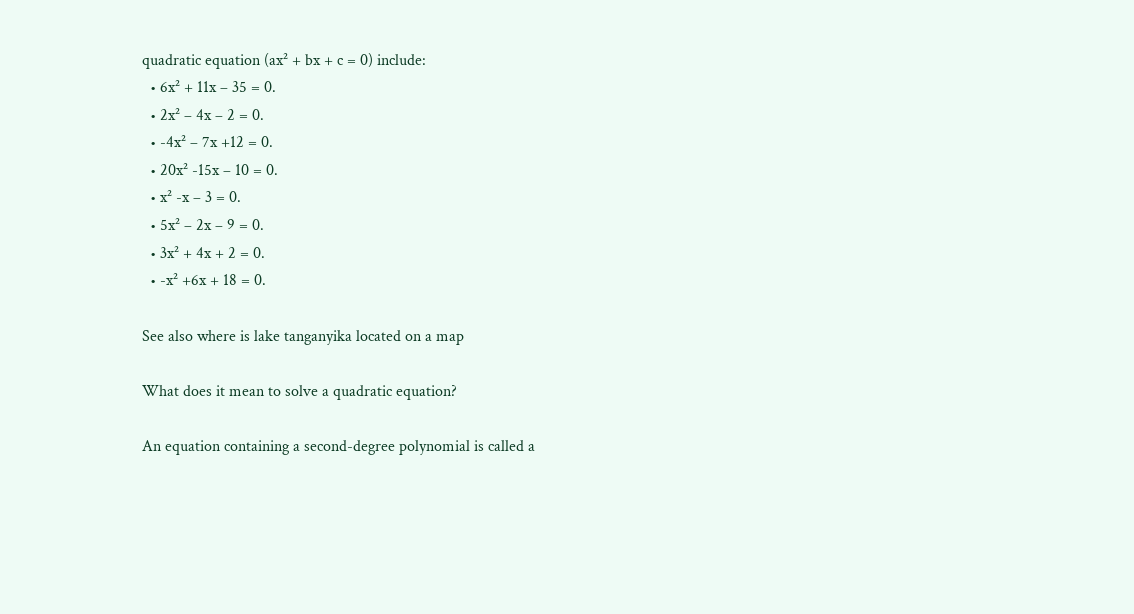quadratic equation (ax² + bx + c = 0) include:
  • 6x² + 11x – 35 = 0.
  • 2x² – 4x – 2 = 0.
  • -4x² – 7x +12 = 0.
  • 20x² -15x – 10 = 0.
  • x² -x – 3 = 0.
  • 5x² – 2x – 9 = 0.
  • 3x² + 4x + 2 = 0.
  • -x² +6x + 18 = 0.

See also where is lake tanganyika located on a map

What does it mean to solve a quadratic equation?

An equation containing a second-degree polynomial is called a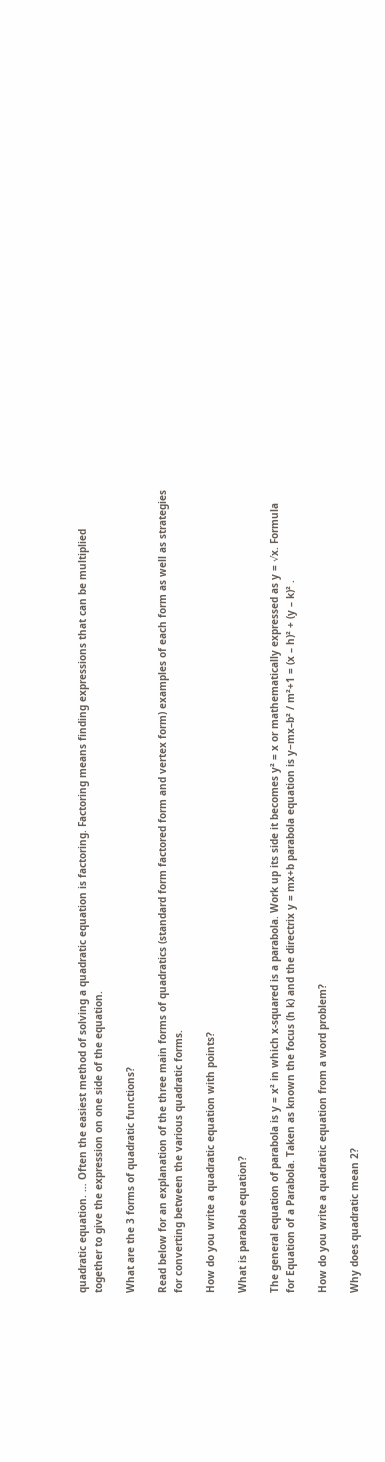quadratic equation. … Often the easiest method of solving a quadratic equation is factoring. Factoring means finding expressions that can be multiplied together to give the expression on one side of the equation.

What are the 3 forms of quadratic functions?

Read below for an explanation of the three main forms of quadratics (standard form factored form and vertex form) examples of each form as well as strategies for converting between the various quadratic forms.

How do you write a quadratic equation with points?

What is parabola equation?

The general equation of parabola is y = x² in which x-squared is a parabola. Work up its side it becomes y² = x or mathematically expressed as y = √x. Formula for Equation of a Parabola. Taken as known the focus (h k) and the directrix y = mx+b parabola equation is y−mx–b² / m²+1 = (x – h)² + (y – k)² .

How do you write a quadratic equation from a word problem?

Why does quadratic mean 2?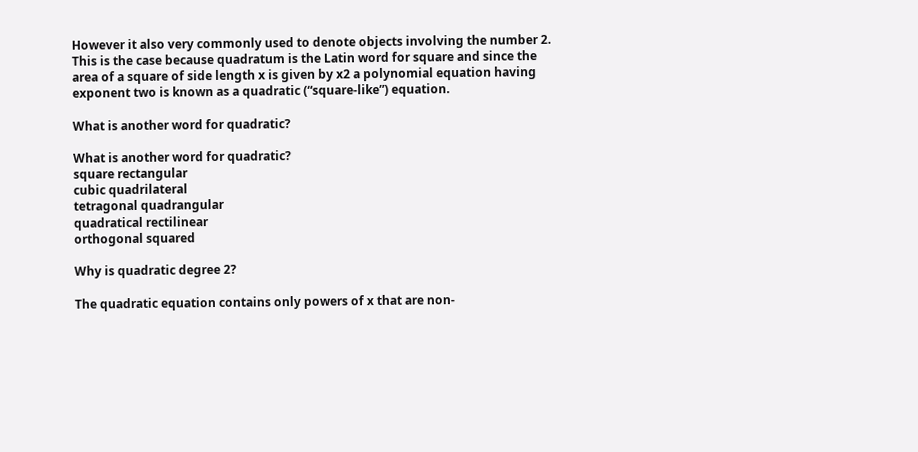However it also very commonly used to denote objects involving the number 2. This is the case because quadratum is the Latin word for square and since the area of a square of side length x is given by x2 a polynomial equation having exponent two is known as a quadratic (“square-like”) equation.

What is another word for quadratic?

What is another word for quadratic?
square rectangular
cubic quadrilateral
tetragonal quadrangular
quadratical rectilinear
orthogonal squared

Why is quadratic degree 2?

The quadratic equation contains only powers of x that are non-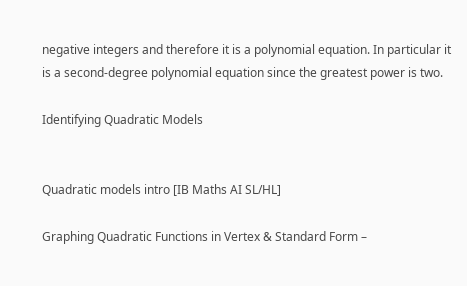negative integers and therefore it is a polynomial equation. In particular it is a second-degree polynomial equation since the greatest power is two.

Identifying Quadratic Models


Quadratic models intro [IB Maths AI SL/HL]

Graphing Quadratic Functions in Vertex & Standard Form –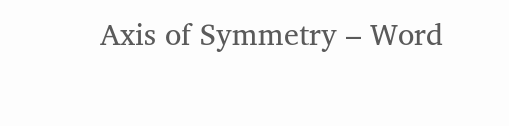Axis of Symmetry – Word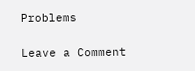Problems

Leave a Comment